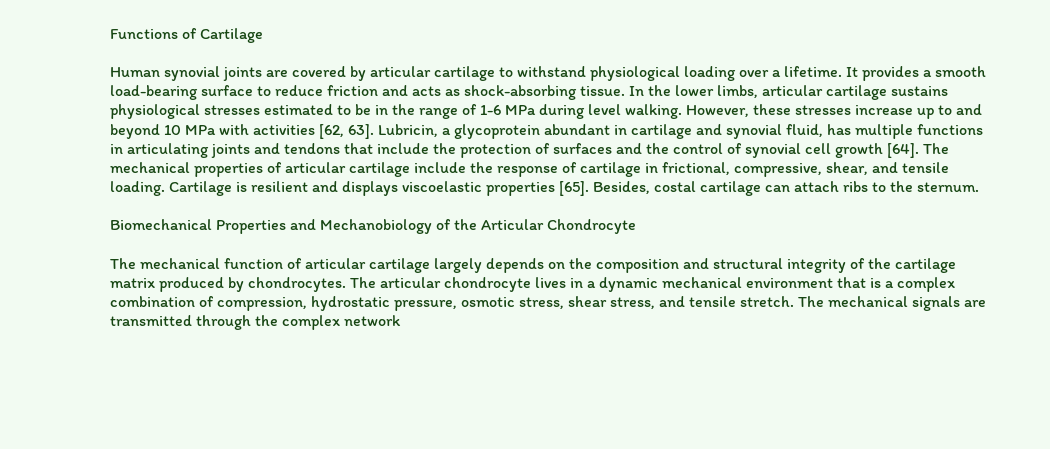Functions of Cartilage

Human synovial joints are covered by articular cartilage to withstand physiological loading over a lifetime. It provides a smooth load-bearing surface to reduce friction and acts as shock-absorbing tissue. In the lower limbs, articular cartilage sustains physiological stresses estimated to be in the range of 1-6 MPa during level walking. However, these stresses increase up to and beyond 10 MPa with activities [62, 63]. Lubricin, a glycoprotein abundant in cartilage and synovial fluid, has multiple functions in articulating joints and tendons that include the protection of surfaces and the control of synovial cell growth [64]. The mechanical properties of articular cartilage include the response of cartilage in frictional, compressive, shear, and tensile loading. Cartilage is resilient and displays viscoelastic properties [65]. Besides, costal cartilage can attach ribs to the sternum.

Biomechanical Properties and Mechanobiology of the Articular Chondrocyte

The mechanical function of articular cartilage largely depends on the composition and structural integrity of the cartilage matrix produced by chondrocytes. The articular chondrocyte lives in a dynamic mechanical environment that is a complex combination of compression, hydrostatic pressure, osmotic stress, shear stress, and tensile stretch. The mechanical signals are transmitted through the complex network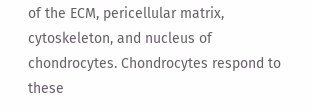of the ECM, pericellular matrix, cytoskeleton, and nucleus of chondrocytes. Chondrocytes respond to these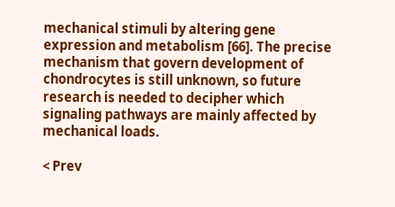mechanical stimuli by altering gene expression and metabolism [66]. The precise mechanism that govern development of chondrocytes is still unknown, so future research is needed to decipher which signaling pathways are mainly affected by mechanical loads.

< Prev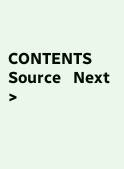CONTENTS   Source   Next >